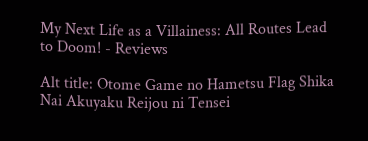My Next Life as a Villainess: All Routes Lead to Doom! - Reviews

Alt title: Otome Game no Hametsu Flag Shika Nai Akuyaku Reijou ni Tensei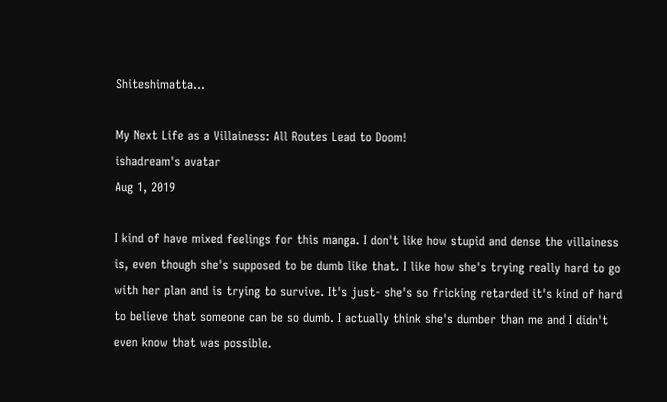Shiteshimatta...

My Next Life as a Villainess: All Routes Lead to Doom!
ishadream's avatar
Aug 1, 2019

I kind of have mixed feelings for this manga. I don't like how stupid and dense the villainess is, even though she's supposed to be dumb like that. I like how she's trying really hard to go with her plan and is trying to survive. It's just- she's so fricking retarded it's kind of hard to believe that someone can be so dumb. I actually think she's dumber than me and I didn't even know that was possible.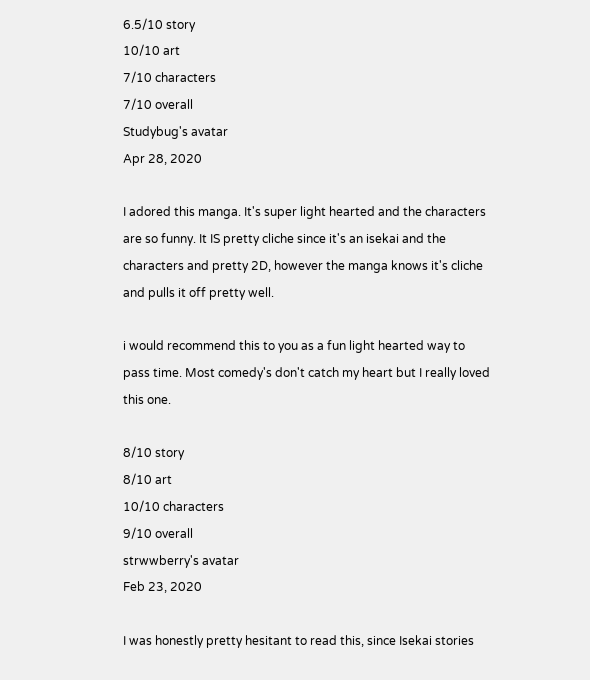6.5/10 story
10/10 art
7/10 characters
7/10 overall
Studybug's avatar
Apr 28, 2020

I adored this manga. It's super light hearted and the characters are so funny. It IS pretty cliche since it's an isekai and the characters and pretty 2D, however the manga knows it's cliche and pulls it off pretty well.

i would recommend this to you as a fun light hearted way to pass time. Most comedy's don't catch my heart but I really loved this one.

8/10 story
8/10 art
10/10 characters
9/10 overall
strwwberry's avatar
Feb 23, 2020

I was honestly pretty hesitant to read this, since Isekai stories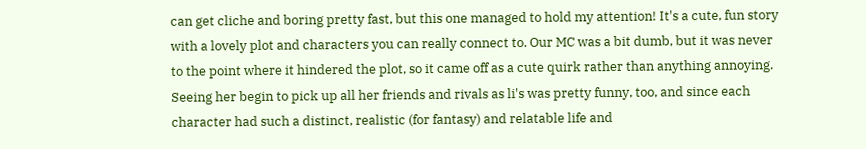can get cliche and boring pretty fast, but this one managed to hold my attention! It's a cute, fun story with a lovely plot and characters you can really connect to. Our MC was a bit dumb, but it was never to the point where it hindered the plot, so it came off as a cute quirk rather than anything annoying. Seeing her begin to pick up all her friends and rivals as li's was pretty funny, too, and since each character had such a distinct, realistic (for fantasy) and relatable life and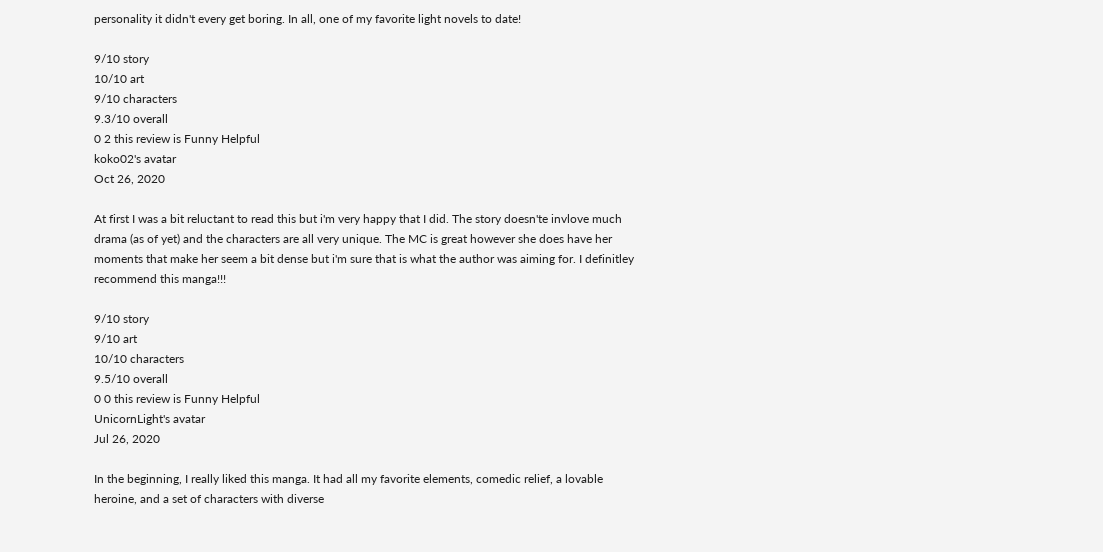personality it didn't every get boring. In all, one of my favorite light novels to date!

9/10 story
10/10 art
9/10 characters
9.3/10 overall
0 2 this review is Funny Helpful
koko02's avatar
Oct 26, 2020

At first I was a bit reluctant to read this but i'm very happy that I did. The story doesn'te invlove much drama (as of yet) and the characters are all very unique. The MC is great however she does have her moments that make her seem a bit dense but i'm sure that is what the author was aiming for. I definitley recommend this manga!!!

9/10 story
9/10 art
10/10 characters
9.5/10 overall
0 0 this review is Funny Helpful
UnicornLight's avatar
Jul 26, 2020

In the beginning, I really liked this manga. It had all my favorite elements, comedic relief, a lovable heroine, and a set of characters with diverse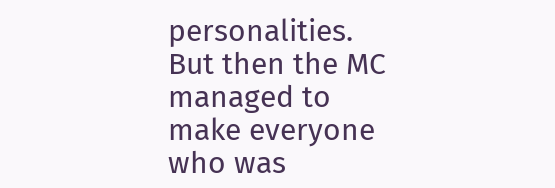personalities. But then the MC managed to make everyone who was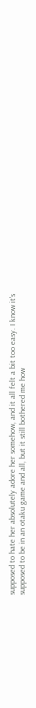supposed to hate her absolutely adore her somehow, and it all felt a bit too easy. I know it's supposed to be in an otaku game and all, but it still bothered me how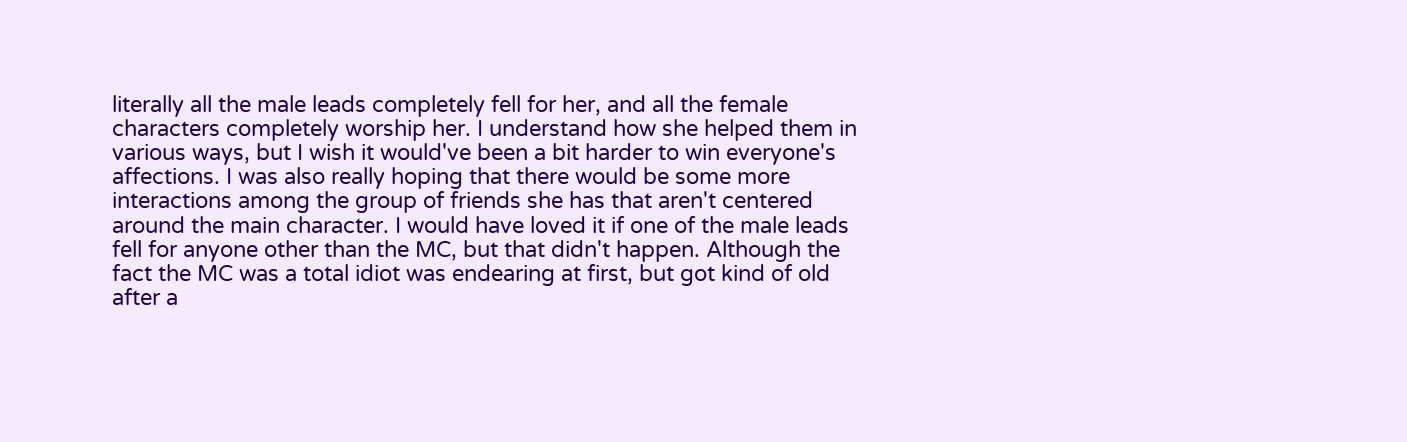literally all the male leads completely fell for her, and all the female characters completely worship her. I understand how she helped them in various ways, but I wish it would've been a bit harder to win everyone's affections. I was also really hoping that there would be some more interactions among the group of friends she has that aren't centered around the main character. I would have loved it if one of the male leads fell for anyone other than the MC, but that didn't happen. Although the fact the MC was a total idiot was endearing at first, but got kind of old after a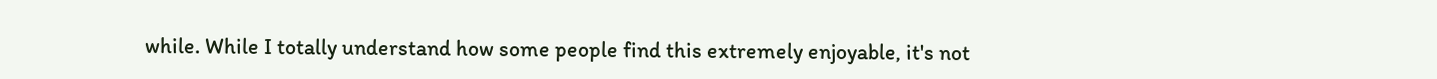while. While I totally understand how some people find this extremely enjoyable, it's not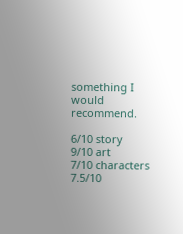something I would recommend.

6/10 story
9/10 art
7/10 characters
7.5/10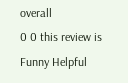overall
0 0 this review is Funny Helpful